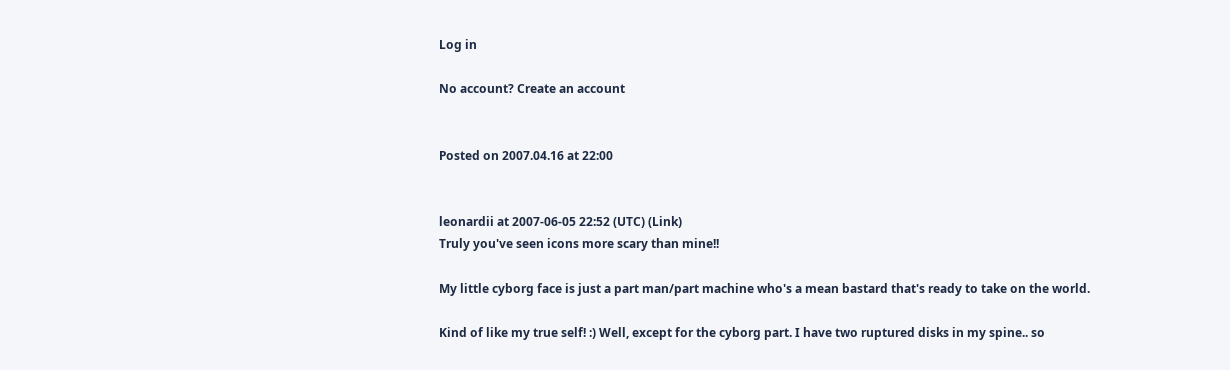Log in

No account? Create an account


Posted on 2007.04.16 at 22:00


leonardii at 2007-06-05 22:52 (UTC) (Link)
Truly you've seen icons more scary than mine!!

My little cyborg face is just a part man/part machine who's a mean bastard that's ready to take on the world.

Kind of like my true self! :) Well, except for the cyborg part. I have two ruptured disks in my spine.. so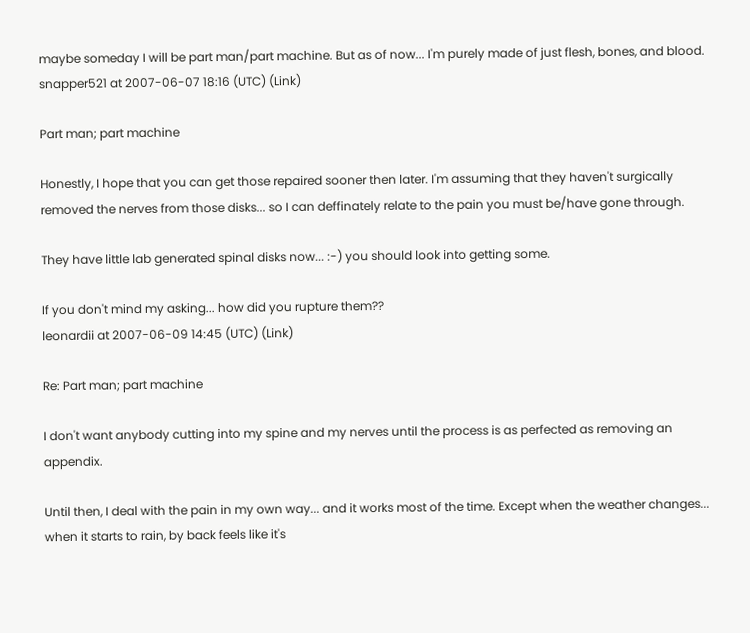maybe someday I will be part man/part machine. But as of now... I'm purely made of just flesh, bones, and blood.
snapper521 at 2007-06-07 18:16 (UTC) (Link)

Part man; part machine

Honestly, I hope that you can get those repaired sooner then later. I'm assuming that they haven't surgically removed the nerves from those disks... so I can deffinately relate to the pain you must be/have gone through.

They have little lab generated spinal disks now... :-) you should look into getting some.

If you don't mind my asking... how did you rupture them??
leonardii at 2007-06-09 14:45 (UTC) (Link)

Re: Part man; part machine

I don't want anybody cutting into my spine and my nerves until the process is as perfected as removing an appendix.

Until then, I deal with the pain in my own way... and it works most of the time. Except when the weather changes... when it starts to rain, by back feels like it's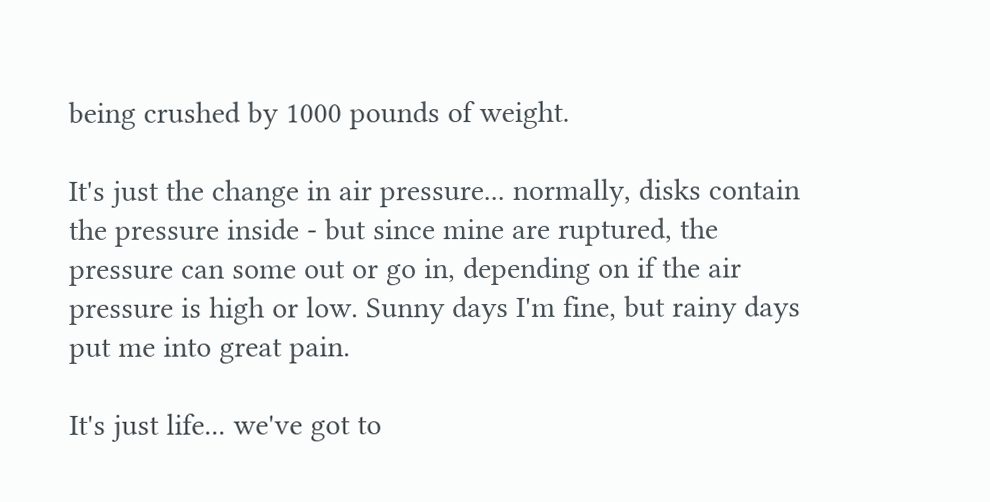being crushed by 1000 pounds of weight.

It's just the change in air pressure... normally, disks contain the pressure inside - but since mine are ruptured, the pressure can some out or go in, depending on if the air pressure is high or low. Sunny days I'm fine, but rainy days put me into great pain.

It's just life... we've got to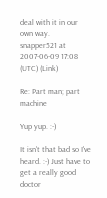deal with it in our own way.
snapper521 at 2007-06-09 17:08 (UTC) (Link)

Re: Part man; part machine

Yup yup. :-)

It isn't that bad so I've heard. :-) Just have to get a really good doctor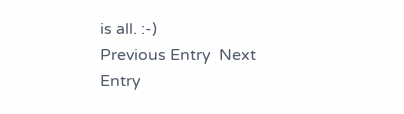is all. :-)
Previous Entry  Next Entry